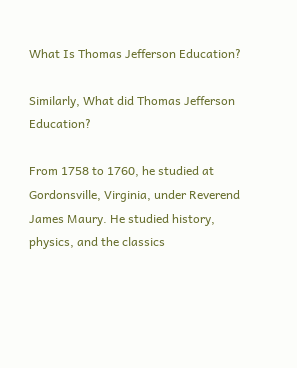What Is Thomas Jefferson Education?

Similarly, What did Thomas Jefferson Education?

From 1758 to 1760, he studied at Gordonsville, Virginia, under Reverend James Maury. He studied history, physics, and the classics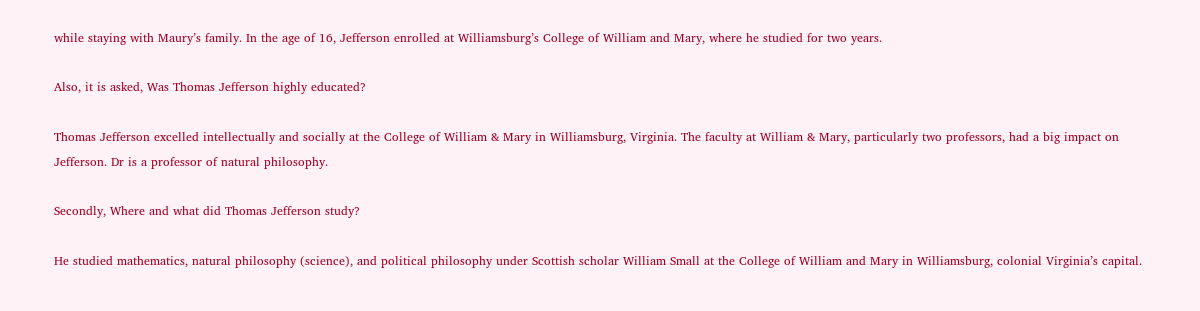while staying with Maury’s family. In the age of 16, Jefferson enrolled at Williamsburg’s College of William and Mary, where he studied for two years.

Also, it is asked, Was Thomas Jefferson highly educated?

Thomas Jefferson excelled intellectually and socially at the College of William & Mary in Williamsburg, Virginia. The faculty at William & Mary, particularly two professors, had a big impact on Jefferson. Dr is a professor of natural philosophy.

Secondly, Where and what did Thomas Jefferson study?

He studied mathematics, natural philosophy (science), and political philosophy under Scottish scholar William Small at the College of William and Mary in Williamsburg, colonial Virginia’s capital.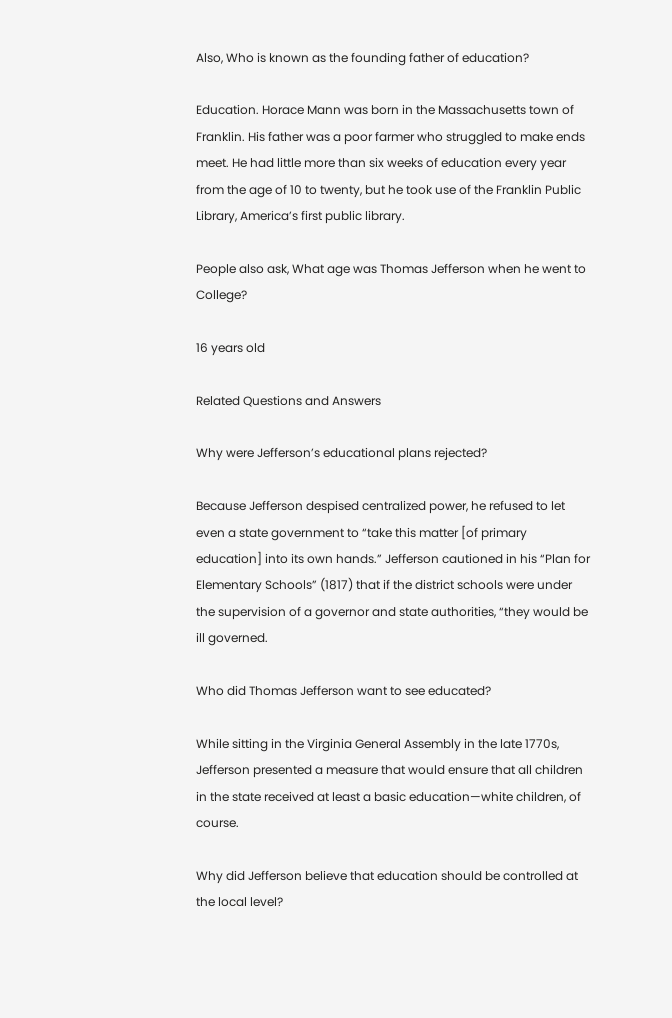Also, Who is known as the founding father of education?

Education. Horace Mann was born in the Massachusetts town of Franklin. His father was a poor farmer who struggled to make ends meet. He had little more than six weeks of education every year from the age of 10 to twenty, but he took use of the Franklin Public Library, America’s first public library.

People also ask, What age was Thomas Jefferson when he went to College?

16 years old

Related Questions and Answers

Why were Jefferson’s educational plans rejected?

Because Jefferson despised centralized power, he refused to let even a state government to “take this matter [of primary education] into its own hands.” Jefferson cautioned in his “Plan for Elementary Schools” (1817) that if the district schools were under the supervision of a governor and state authorities, “they would be ill governed.

Who did Thomas Jefferson want to see educated?

While sitting in the Virginia General Assembly in the late 1770s, Jefferson presented a measure that would ensure that all children in the state received at least a basic education—white children, of course.

Why did Jefferson believe that education should be controlled at the local level?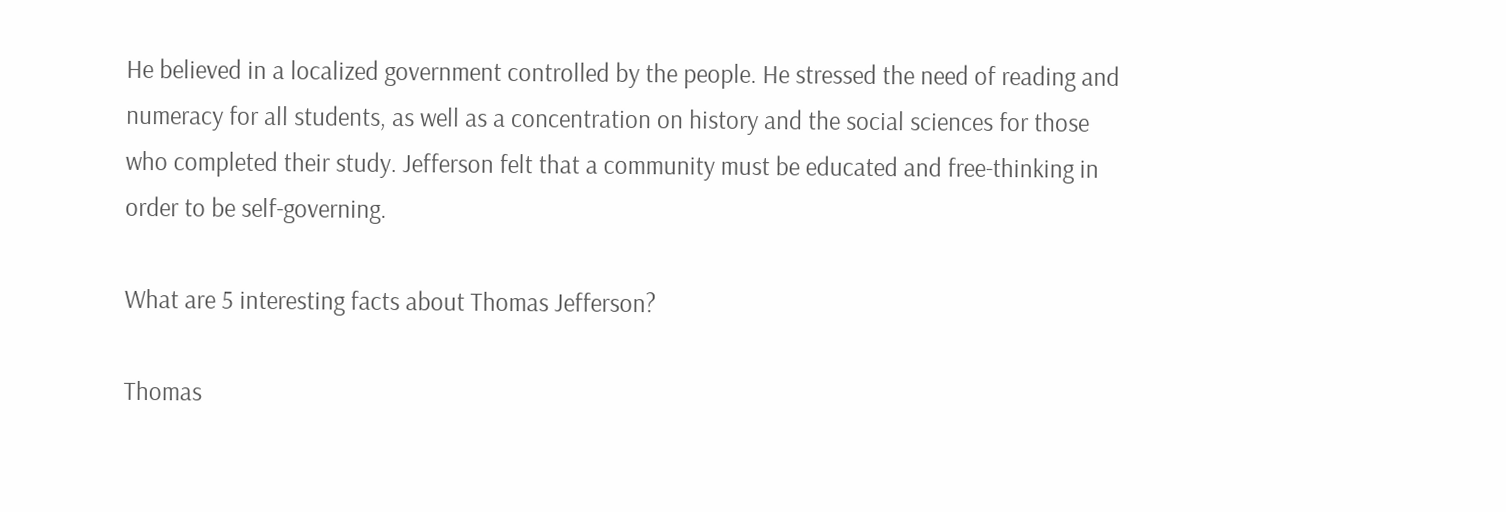He believed in a localized government controlled by the people. He stressed the need of reading and numeracy for all students, as well as a concentration on history and the social sciences for those who completed their study. Jefferson felt that a community must be educated and free-thinking in order to be self-governing.

What are 5 interesting facts about Thomas Jefferson?

Thomas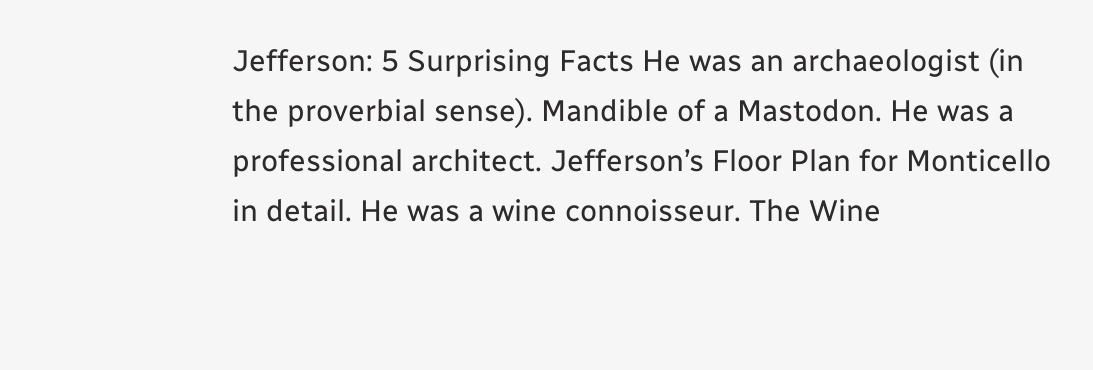Jefferson: 5 Surprising Facts He was an archaeologist (in the proverbial sense). Mandible of a Mastodon. He was a professional architect. Jefferson’s Floor Plan for Monticello in detail. He was a wine connoisseur. The Wine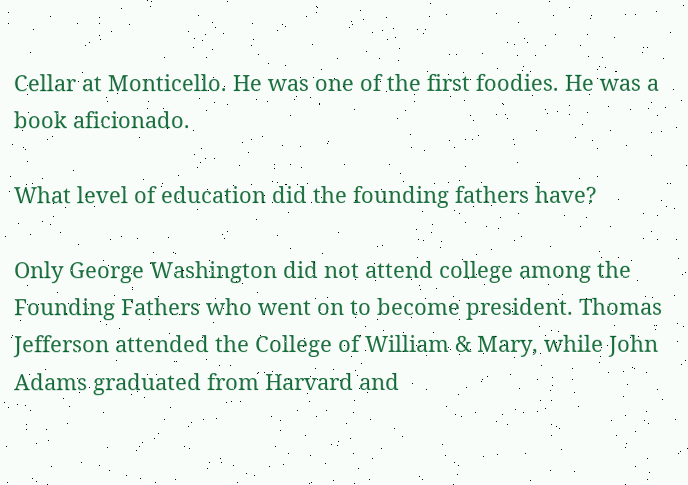Cellar at Monticello. He was one of the first foodies. He was a book aficionado.

What level of education did the founding fathers have?

Only George Washington did not attend college among the Founding Fathers who went on to become president. Thomas Jefferson attended the College of William & Mary, while John Adams graduated from Harvard and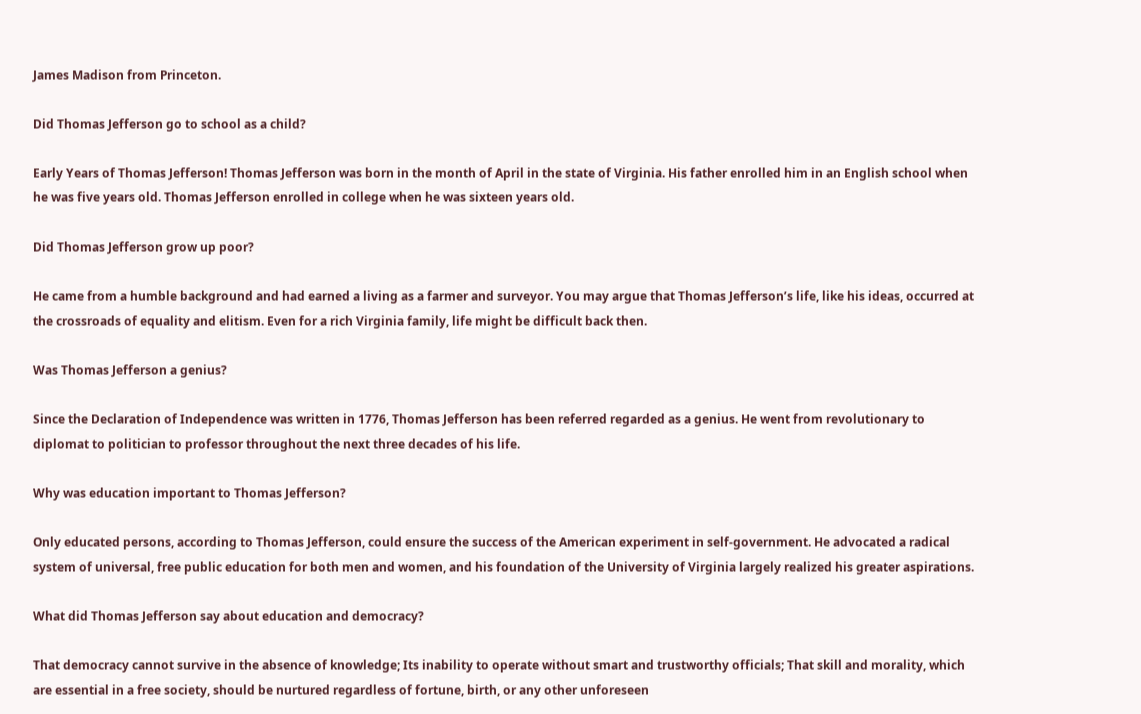James Madison from Princeton.

Did Thomas Jefferson go to school as a child?

Early Years of Thomas Jefferson! Thomas Jefferson was born in the month of April in the state of Virginia. His father enrolled him in an English school when he was five years old. Thomas Jefferson enrolled in college when he was sixteen years old.

Did Thomas Jefferson grow up poor?

He came from a humble background and had earned a living as a farmer and surveyor. You may argue that Thomas Jefferson’s life, like his ideas, occurred at the crossroads of equality and elitism. Even for a rich Virginia family, life might be difficult back then.

Was Thomas Jefferson a genius?

Since the Declaration of Independence was written in 1776, Thomas Jefferson has been referred regarded as a genius. He went from revolutionary to diplomat to politician to professor throughout the next three decades of his life.

Why was education important to Thomas Jefferson?

Only educated persons, according to Thomas Jefferson, could ensure the success of the American experiment in self-government. He advocated a radical system of universal, free public education for both men and women, and his foundation of the University of Virginia largely realized his greater aspirations.

What did Thomas Jefferson say about education and democracy?

That democracy cannot survive in the absence of knowledge; Its inability to operate without smart and trustworthy officials; That skill and morality, which are essential in a free society, should be nurtured regardless of fortune, birth, or any other unforeseen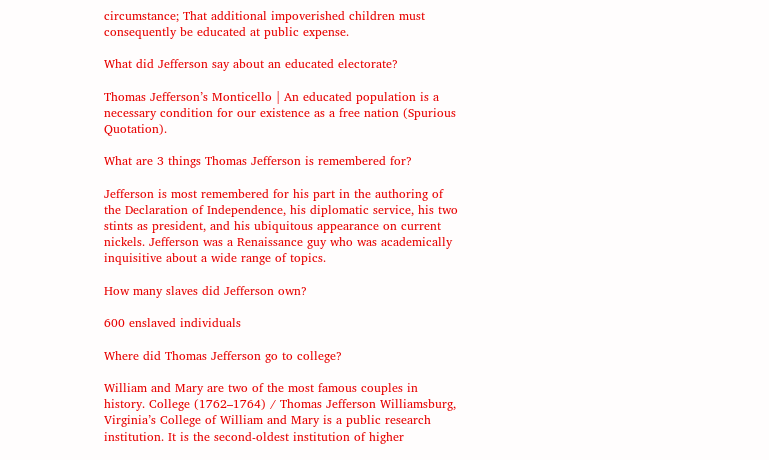circumstance; That additional impoverished children must consequently be educated at public expense.

What did Jefferson say about an educated electorate?

Thomas Jefferson’s Monticello | An educated population is a necessary condition for our existence as a free nation (Spurious Quotation).

What are 3 things Thomas Jefferson is remembered for?

Jefferson is most remembered for his part in the authoring of the Declaration of Independence, his diplomatic service, his two stints as president, and his ubiquitous appearance on current nickels. Jefferson was a Renaissance guy who was academically inquisitive about a wide range of topics.

How many slaves did Jefferson own?

600 enslaved individuals

Where did Thomas Jefferson go to college?

William and Mary are two of the most famous couples in history. College (1762–1764) / Thomas Jefferson Williamsburg, Virginia’s College of William and Mary is a public research institution. It is the second-oldest institution of higher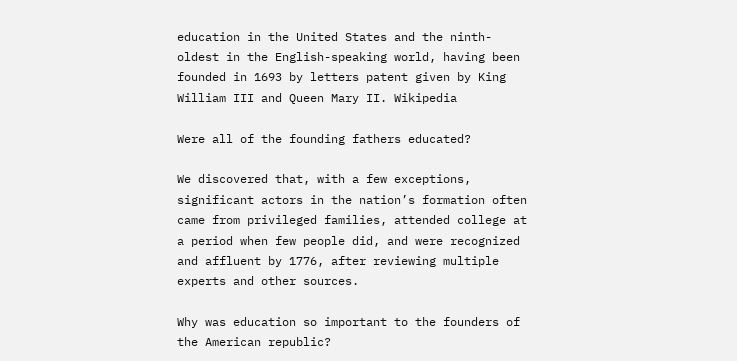education in the United States and the ninth-oldest in the English-speaking world, having been founded in 1693 by letters patent given by King William III and Queen Mary II. Wikipedia

Were all of the founding fathers educated?

We discovered that, with a few exceptions, significant actors in the nation’s formation often came from privileged families, attended college at a period when few people did, and were recognized and affluent by 1776, after reviewing multiple experts and other sources.

Why was education so important to the founders of the American republic?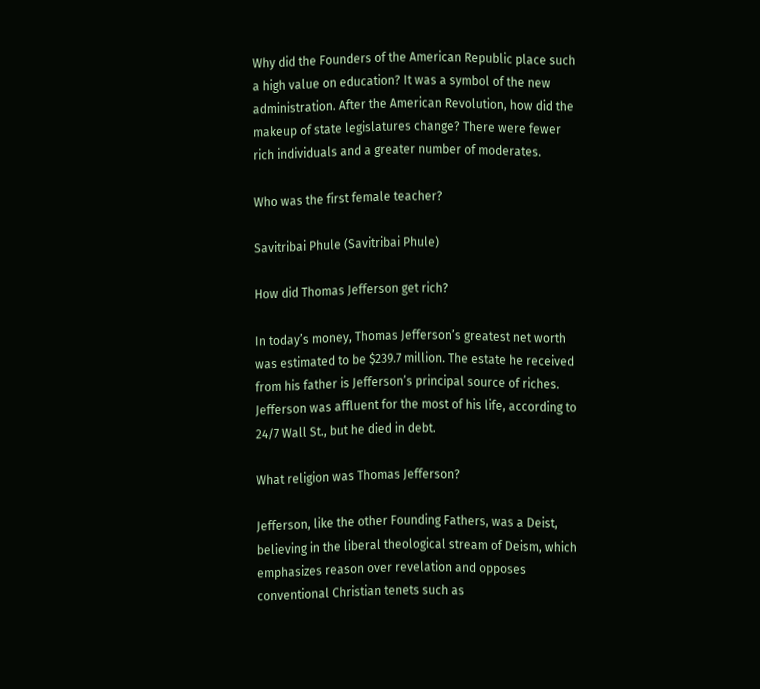Why did the Founders of the American Republic place such a high value on education? It was a symbol of the new administration. After the American Revolution, how did the makeup of state legislatures change? There were fewer rich individuals and a greater number of moderates.

Who was the first female teacher?

Savitribai Phule (Savitribai Phule)

How did Thomas Jefferson get rich?

In today’s money, Thomas Jefferson’s greatest net worth was estimated to be $239.7 million. The estate he received from his father is Jefferson’s principal source of riches. Jefferson was affluent for the most of his life, according to 24/7 Wall St., but he died in debt.

What religion was Thomas Jefferson?

Jefferson, like the other Founding Fathers, was a Deist, believing in the liberal theological stream of Deism, which emphasizes reason over revelation and opposes conventional Christian tenets such as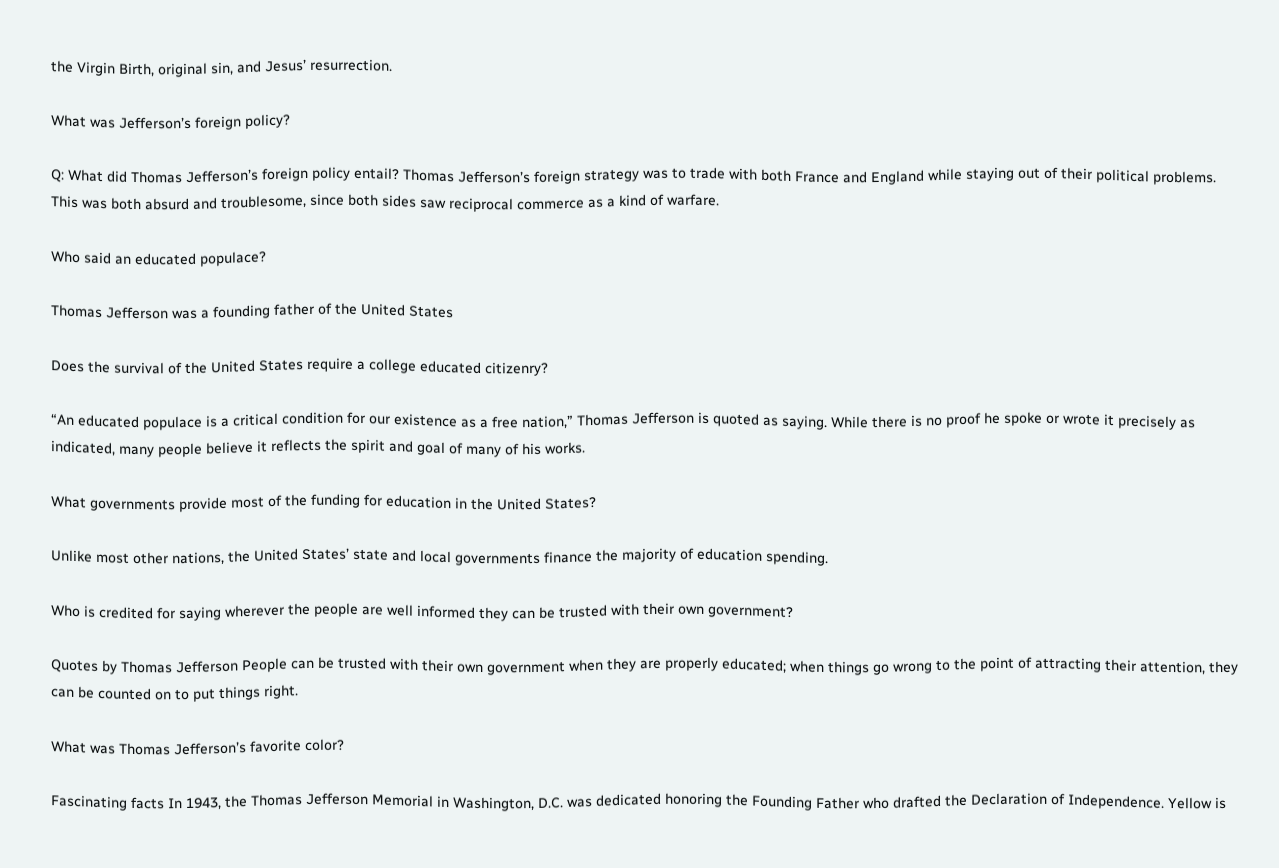the Virgin Birth, original sin, and Jesus’ resurrection.

What was Jefferson’s foreign policy?

Q: What did Thomas Jefferson’s foreign policy entail? Thomas Jefferson’s foreign strategy was to trade with both France and England while staying out of their political problems. This was both absurd and troublesome, since both sides saw reciprocal commerce as a kind of warfare.

Who said an educated populace?

Thomas Jefferson was a founding father of the United States

Does the survival of the United States require a college educated citizenry?

“An educated populace is a critical condition for our existence as a free nation,” Thomas Jefferson is quoted as saying. While there is no proof he spoke or wrote it precisely as indicated, many people believe it reflects the spirit and goal of many of his works.

What governments provide most of the funding for education in the United States?

Unlike most other nations, the United States’ state and local governments finance the majority of education spending.

Who is credited for saying wherever the people are well informed they can be trusted with their own government?

Quotes by Thomas Jefferson People can be trusted with their own government when they are properly educated; when things go wrong to the point of attracting their attention, they can be counted on to put things right.

What was Thomas Jefferson’s favorite color?

Fascinating facts In 1943, the Thomas Jefferson Memorial in Washington, D.C. was dedicated honoring the Founding Father who drafted the Declaration of Independence. Yellow is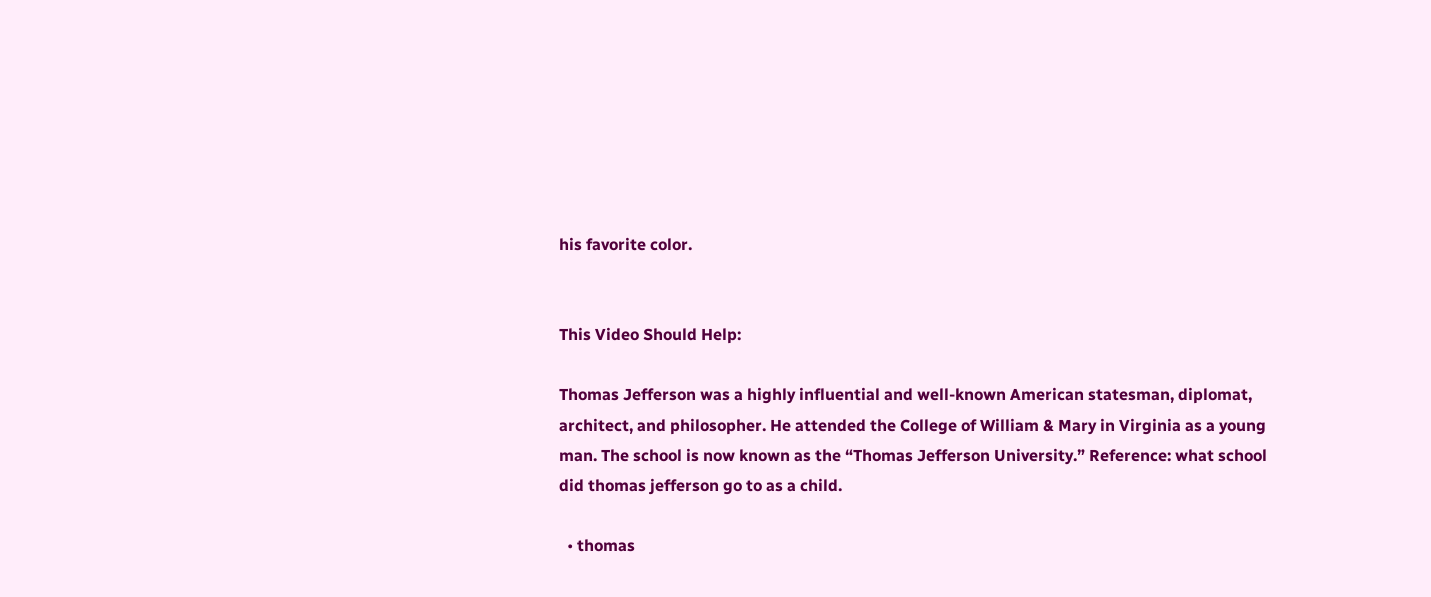his favorite color.


This Video Should Help:

Thomas Jefferson was a highly influential and well-known American statesman, diplomat, architect, and philosopher. He attended the College of William & Mary in Virginia as a young man. The school is now known as the “Thomas Jefferson University.” Reference: what school did thomas jefferson go to as a child.

  • thomas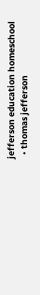jefferson education homeschool
  • thomas jefferson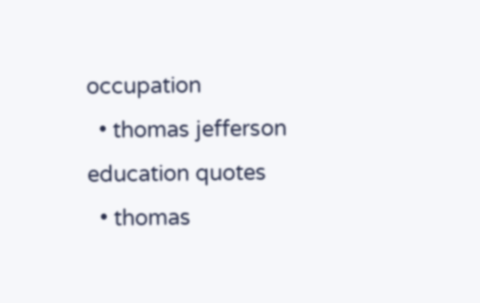occupation
  • thomas jefferson education quotes
  • thomas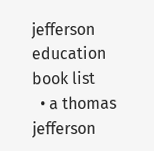jefferson education book list
  • a thomas jefferson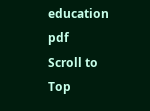education pdf
Scroll to Top